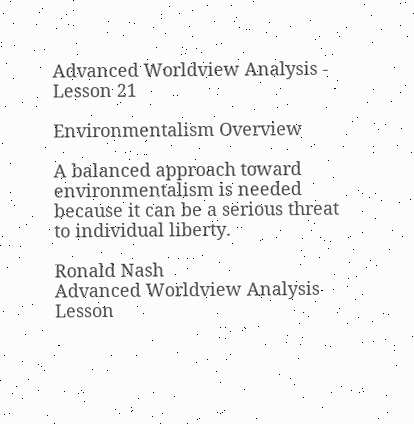Advanced Worldview Analysis - Lesson 21

Environmentalism Overview

A balanced approach toward environmentalism is needed because it can be a serious threat to individual liberty.

Ronald Nash
Advanced Worldview Analysis
Lesson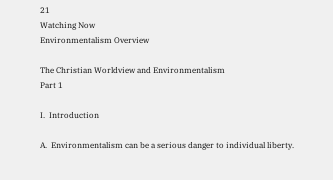21
Watching Now
Environmentalism Overview

The Christian Worldview and Environmentalism
Part 1

I.  Introduction

A.  Environmentalism can be a serious danger to individual liberty.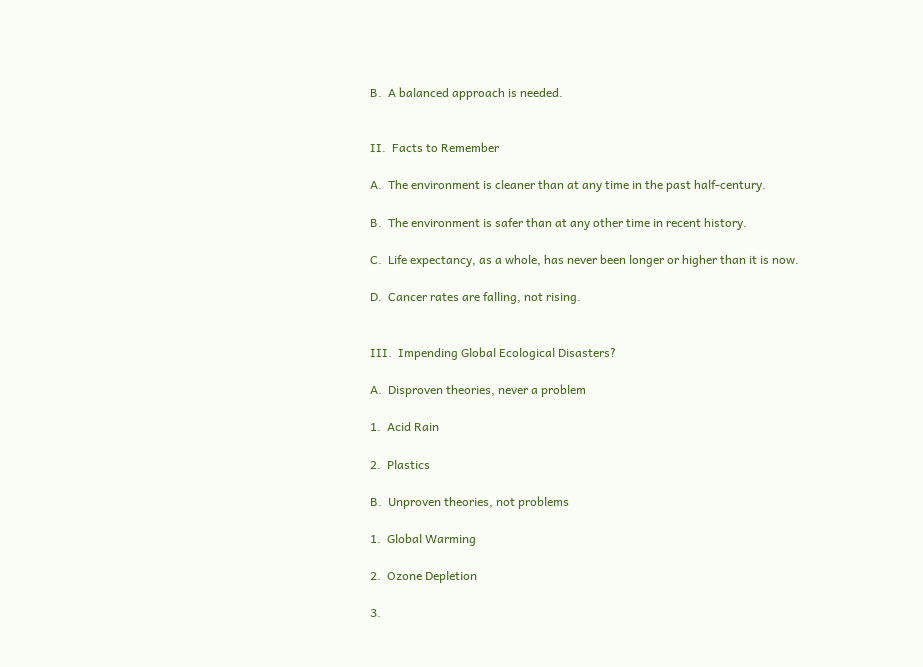B.  A balanced approach is needed.


II.  Facts to Remember

A.  The environment is cleaner than at any time in the past half-century.

B.  The environment is safer than at any other time in recent history.

C.  Life expectancy, as a whole, has never been longer or higher than it is now.

D.  Cancer rates are falling, not rising.


III.  Impending Global Ecological Disasters?

A.  Disproven theories, never a problem

1.  Acid Rain

2.  Plastics

B.  Unproven theories, not problems

1.  Global Warming

2.  Ozone Depletion

3.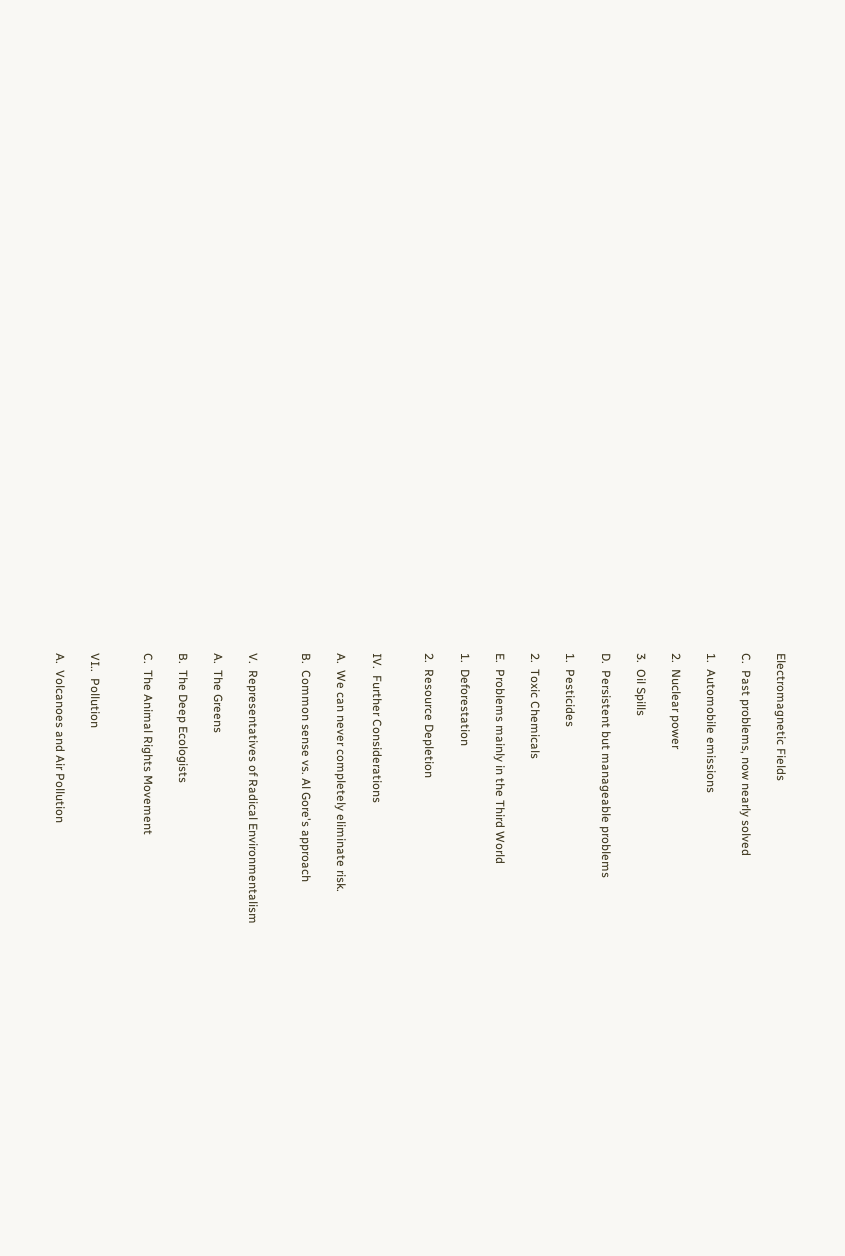Electromagnetic Fields

C.  Past problems, now nearly solved

1.  Automobile emissions

2.  Nuclear power

3.  Oil Spills

D.  Persistent but manageable problems

1.  Pesticides

2.  Toxic Chemicals

E.  Problems mainly in the Third World

1.  Deforestation

2.  Resource Depletion


IV.  Further Considerations

A.  We can never completely eliminate risk.

B.  Common sense vs. Al Gore's approach


V.  Representatives of Radical Environmentalism

A.  The Greens

B.  The Deep Ecologists

C.  The Animal Rights Movement


VI..  Pollution

A.  Volcanoes and Air Pollution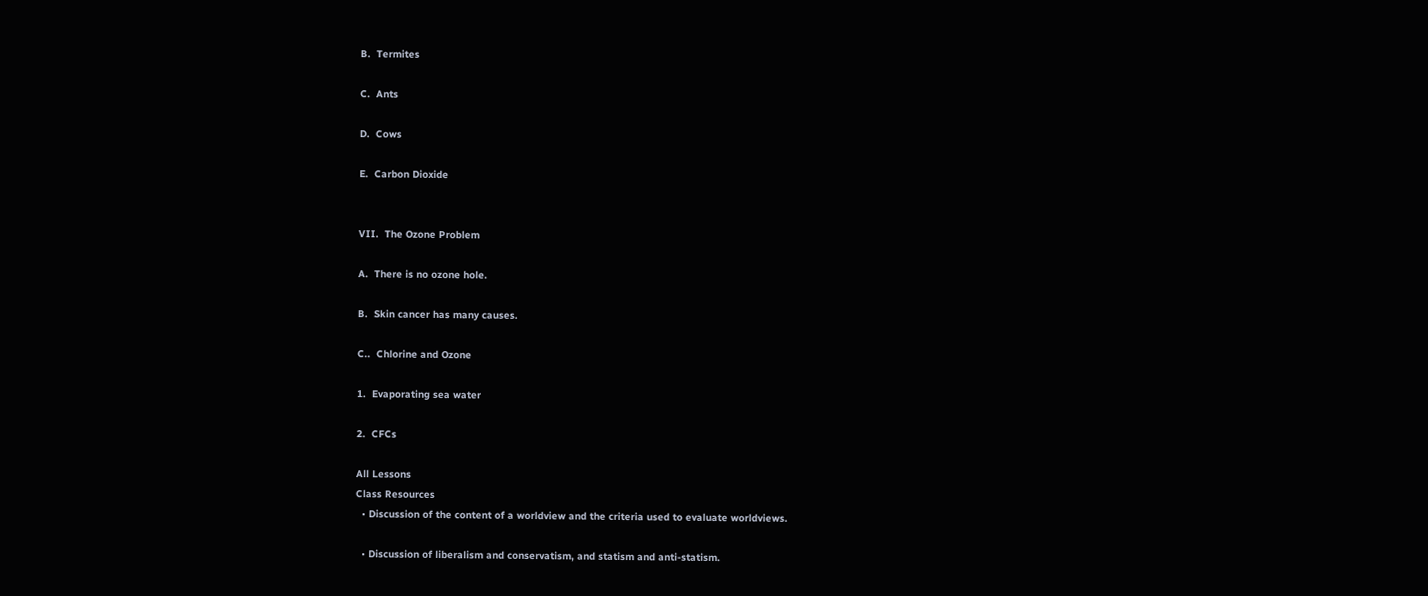B.  Termites

C.  Ants

D.  Cows

E.  Carbon Dioxide


VII.  The Ozone Problem

A.  There is no ozone hole.

B.  Skin cancer has many causes.

C..  Chlorine and Ozone

1.  Evaporating sea water

2.  CFCs

All Lessons
Class Resources
  • Discussion of the content of a worldview and the criteria used to evaluate worldviews.

  • Discussion of liberalism and conservatism, and statism and anti-statism.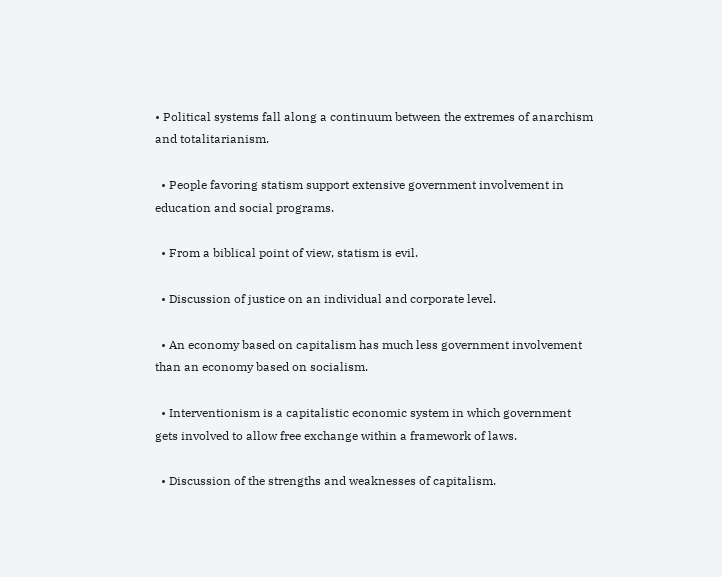• Political systems fall along a continuum between the extremes of anarchism and totalitarianism.

  • People favoring statism support extensive government involvement in education and social programs.

  • From a biblical point of view, statism is evil.

  • Discussion of justice on an individual and corporate level.

  • An economy based on capitalism has much less government involvement than an economy based on socialism.

  • Interventionism is a capitalistic economic system in which government gets involved to allow free exchange within a framework of laws.

  • Discussion of the strengths and weaknesses of capitalism.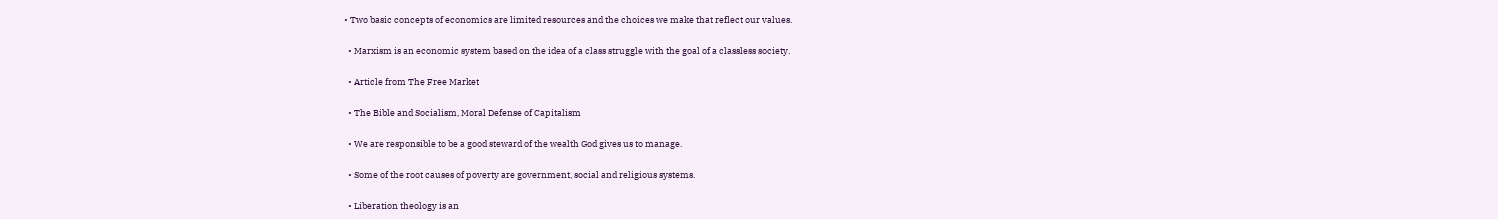• Two basic concepts of economics are limited resources and the choices we make that reflect our values.

  • Marxism is an economic system based on the idea of a class struggle with the goal of a classless society.

  • Article from The Free Market

  • The Bible and Socialism, Moral Defense of Capitalism

  • We are responsible to be a good steward of the wealth God gives us to manage.

  • Some of the root causes of poverty are government, social and religious systems.

  • Liberation theology is an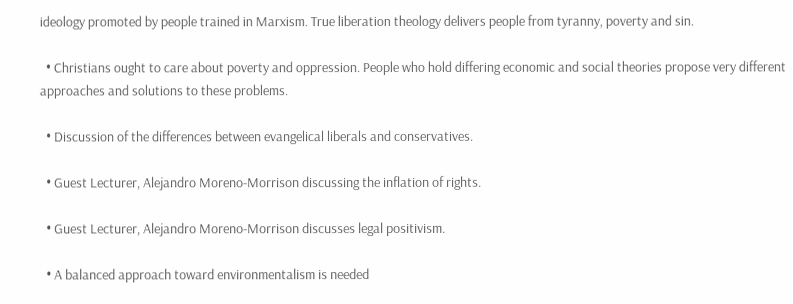ideology promoted by people trained in Marxism. True liberation theology delivers people from tyranny, poverty and sin.

  • Christians ought to care about poverty and oppression. People who hold differing economic and social theories propose very different approaches and solutions to these problems.

  • Discussion of the differences between evangelical liberals and conservatives.

  • Guest Lecturer, Alejandro Moreno-Morrison discussing the inflation of rights.

  • Guest Lecturer, Alejandro Moreno-Morrison discusses legal positivism.

  • A balanced approach toward environmentalism is needed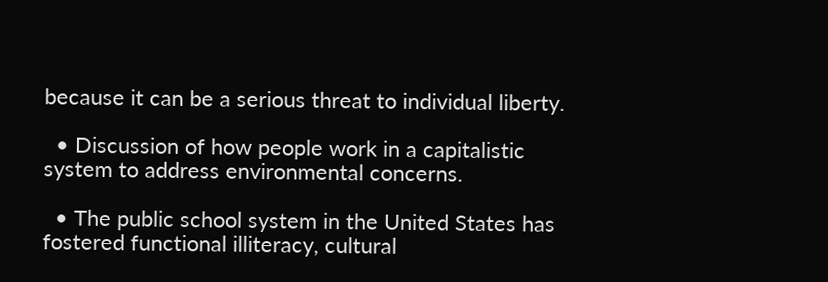because it can be a serious threat to individual liberty.

  • Discussion of how people work in a capitalistic system to address environmental concerns.

  • The public school system in the United States has fostered functional illiteracy, cultural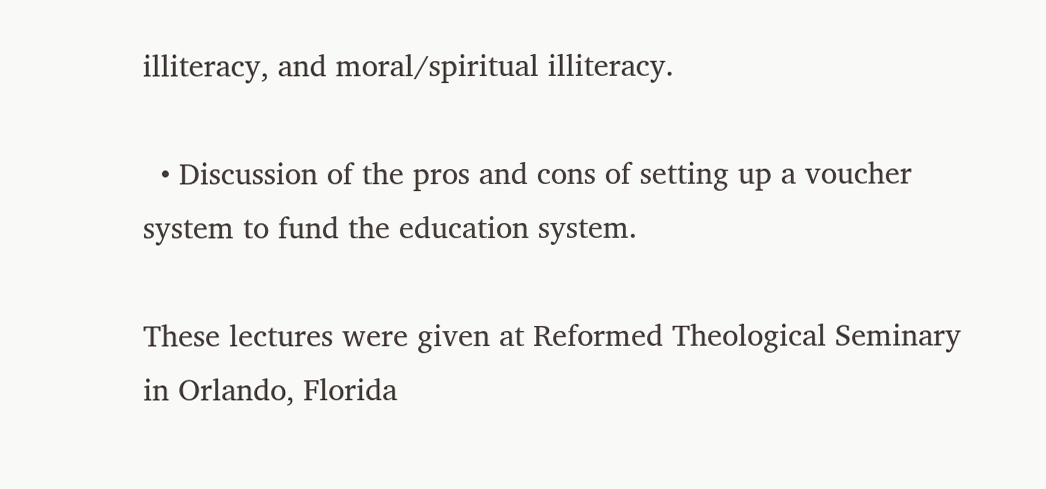illiteracy, and moral/spiritual illiteracy.

  • Discussion of the pros and cons of setting up a voucher system to fund the education system.

These lectures were given at Reformed Theological Seminary in Orlando, Florida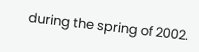during the spring of 2002.